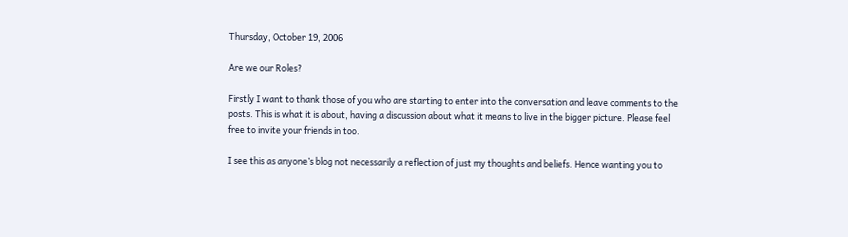Thursday, October 19, 2006

Are we our Roles?

Firstly I want to thank those of you who are starting to enter into the conversation and leave comments to the posts. This is what it is about, having a discussion about what it means to live in the bigger picture. Please feel free to invite your friends in too.

I see this as anyone’s blog not necessarily a reflection of just my thoughts and beliefs. Hence wanting you to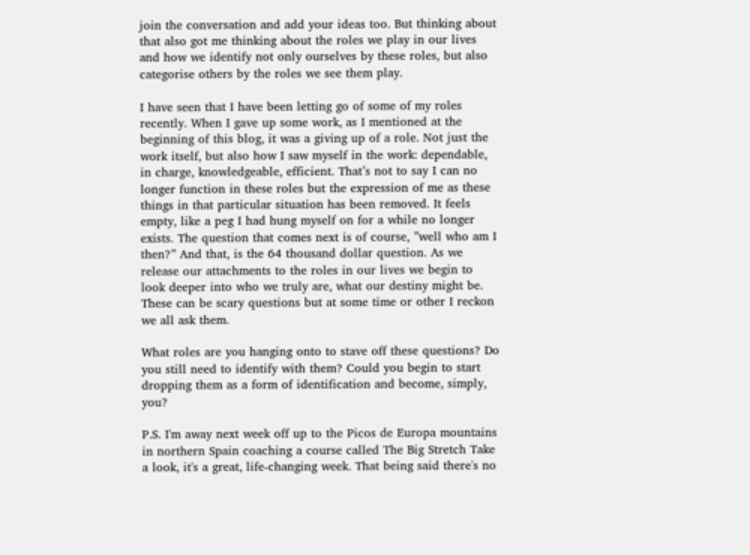join the conversation and add your ideas too. But thinking about that also got me thinking about the roles we play in our lives and how we identify not only ourselves by these roles, but also categorise others by the roles we see them play.

I have seen that I have been letting go of some of my roles recently. When I gave up some work, as I mentioned at the beginning of this blog, it was a giving up of a role. Not just the work itself, but also how I saw myself in the work: dependable, in charge, knowledgeable, efficient. That’s not to say I can no longer function in these roles but the expression of me as these things in that particular situation has been removed. It feels empty, like a peg I had hung myself on for a while no longer exists. The question that comes next is of course, ”well who am I then?” And that, is the 64 thousand dollar question. As we release our attachments to the roles in our lives we begin to look deeper into who we truly are, what our destiny might be. These can be scary questions but at some time or other I reckon we all ask them.

What roles are you hanging onto to stave off these questions? Do you still need to identify with them? Could you begin to start dropping them as a form of identification and become, simply, you?

P.S. I'm away next week off up to the Picos de Europa mountains in northern Spain coaching a course called The Big Stretch Take a look, it's a great, life-changing week. That being said there's no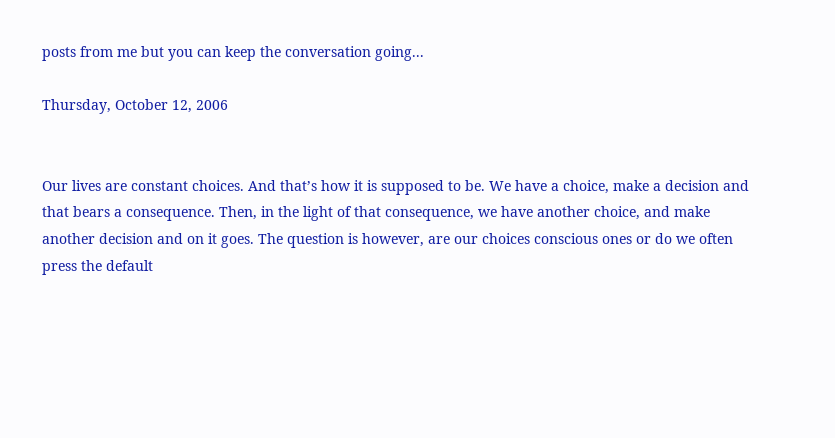posts from me but you can keep the conversation going...

Thursday, October 12, 2006


Our lives are constant choices. And that’s how it is supposed to be. We have a choice, make a decision and that bears a consequence. Then, in the light of that consequence, we have another choice, and make another decision and on it goes. The question is however, are our choices conscious ones or do we often press the default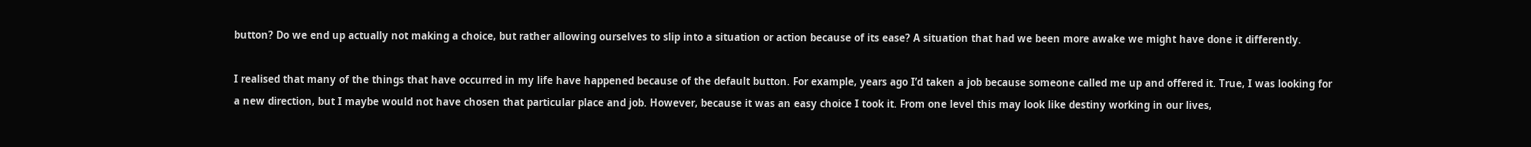button? Do we end up actually not making a choice, but rather allowing ourselves to slip into a situation or action because of its ease? A situation that had we been more awake we might have done it differently.

I realised that many of the things that have occurred in my life have happened because of the default button. For example, years ago I’d taken a job because someone called me up and offered it. True, I was looking for a new direction, but I maybe would not have chosen that particular place and job. However, because it was an easy choice I took it. From one level this may look like destiny working in our lives,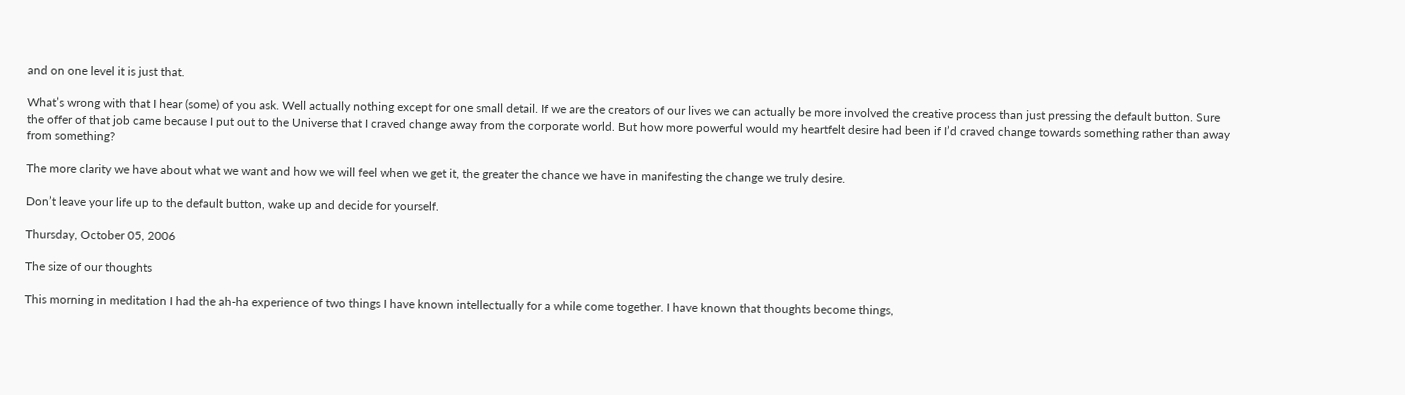and on one level it is just that.

What’s wrong with that I hear (some) of you ask. Well actually nothing except for one small detail. If we are the creators of our lives we can actually be more involved the creative process than just pressing the default button. Sure the offer of that job came because I put out to the Universe that I craved change away from the corporate world. But how more powerful would my heartfelt desire had been if I’d craved change towards something rather than away from something?

The more clarity we have about what we want and how we will feel when we get it, the greater the chance we have in manifesting the change we truly desire.

Don’t leave your life up to the default button, wake up and decide for yourself.

Thursday, October 05, 2006

The size of our thoughts

This morning in meditation I had the ah-ha experience of two things I have known intellectually for a while come together. I have known that thoughts become things,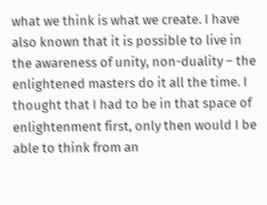what we think is what we create. I have also known that it is possible to live in the awareness of unity, non-duality – the enlightened masters do it all the time. I thought that I had to be in that space of enlightenment first, only then would I be able to think from an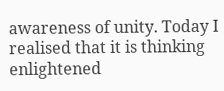awareness of unity. Today I realised that it is thinking enlightened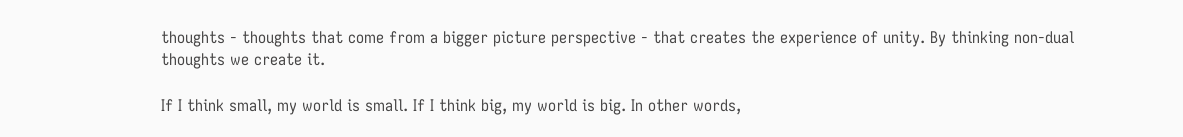thoughts - thoughts that come from a bigger picture perspective - that creates the experience of unity. By thinking non-dual thoughts we create it.

If I think small, my world is small. If I think big, my world is big. In other words,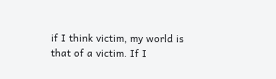if I think victim, my world is that of a victim. If I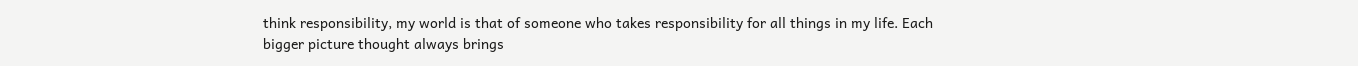think responsibility, my world is that of someone who takes responsibility for all things in my life. Each bigger picture thought always brings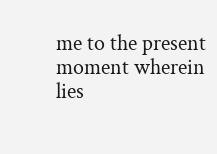me to the present moment wherein lies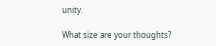unity.

What size are your thoughts?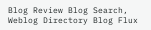Blog Review Blog Search, Weblog Directory Blog Flux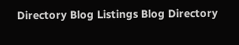Directory Blog Listings Blog Directory